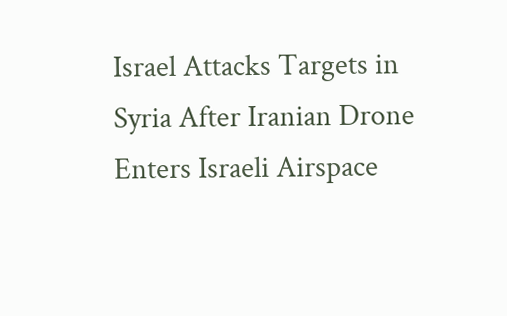Israel Attacks Targets in Syria After Iranian Drone Enters Israeli Airspace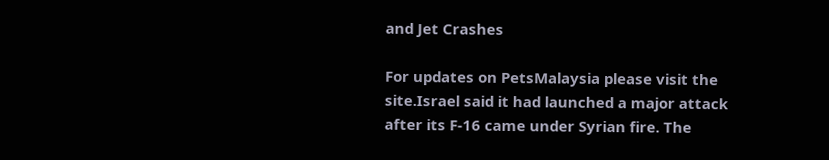and Jet Crashes

For updates on PetsMalaysia please visit the site.Israel said it had launched a major attack after its F-16 came under Syrian fire. The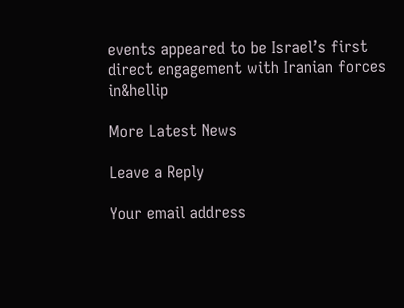events appeared to be Israel’s first direct engagement with Iranian forces in&hellip

More Latest News

Leave a Reply

Your email address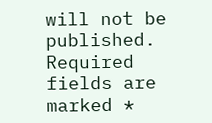will not be published. Required fields are marked *